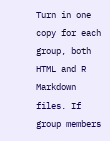Turn in one copy for each group, both HTML and R Markdown files. If group members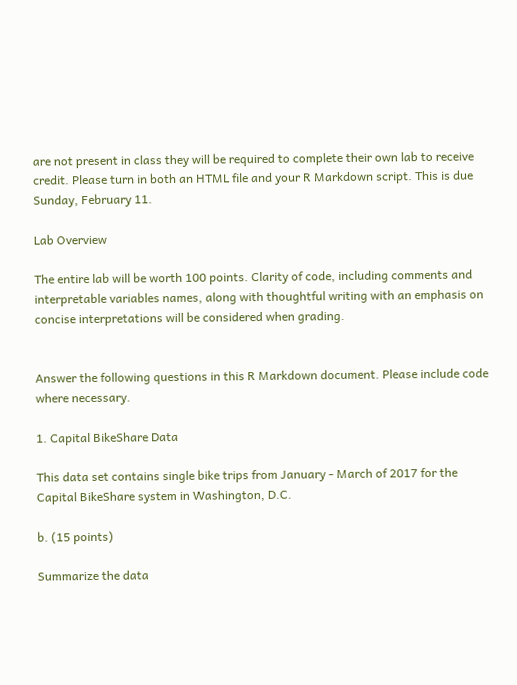are not present in class they will be required to complete their own lab to receive credit. Please turn in both an HTML file and your R Markdown script. This is due Sunday, February 11.

Lab Overview

The entire lab will be worth 100 points. Clarity of code, including comments and interpretable variables names, along with thoughtful writing with an emphasis on concise interpretations will be considered when grading.


Answer the following questions in this R Markdown document. Please include code where necessary.

1. Capital BikeShare Data

This data set contains single bike trips from January - March of 2017 for the Capital BikeShare system in Washington, D.C.

b. (15 points)

Summarize the data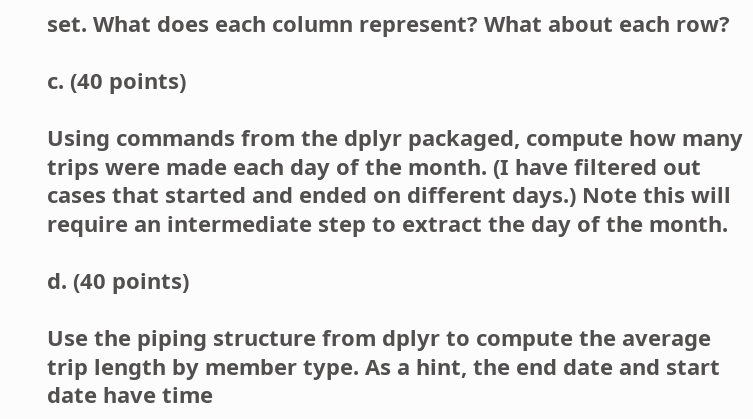set. What does each column represent? What about each row?

c. (40 points)

Using commands from the dplyr packaged, compute how many trips were made each day of the month. (I have filtered out cases that started and ended on different days.) Note this will require an intermediate step to extract the day of the month.

d. (40 points)

Use the piping structure from dplyr to compute the average trip length by member type. As a hint, the end date and start date have time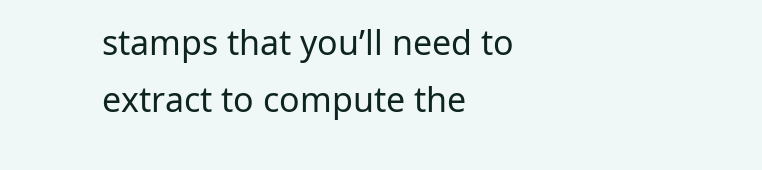stamps that you’ll need to extract to compute the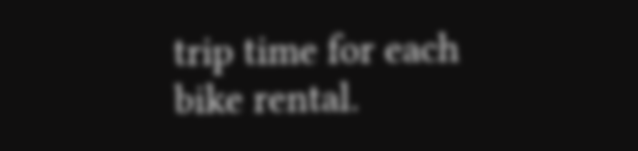trip time for each bike rental.